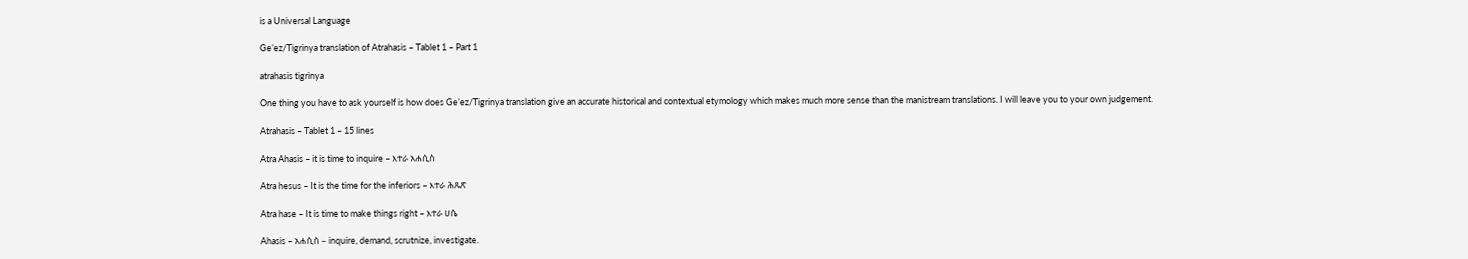is a Universal Language

Ge’ez/Tigrinya translation of Atrahasis – Tablet 1 – Part 1

atrahasis tigrinya

One thing you have to ask yourself is how does Ge’ez/Tigrinya translation give an accurate historical and contextual etymology which makes much more sense than the manistream translations. I will leave you to your own judgement.

Atrahasis – Tablet 1 – 15 lines

Atra Ahasis – it is time to inquire – እተራ አሐሲስ

Atra hesus – It is the time for the inferiors – እተራ ሕጹጽ

Atra hase – It is time to make things right – እተራ ሀሴ

Ahasis – አሐሲስ – inquire, demand, scrutnize, investigate.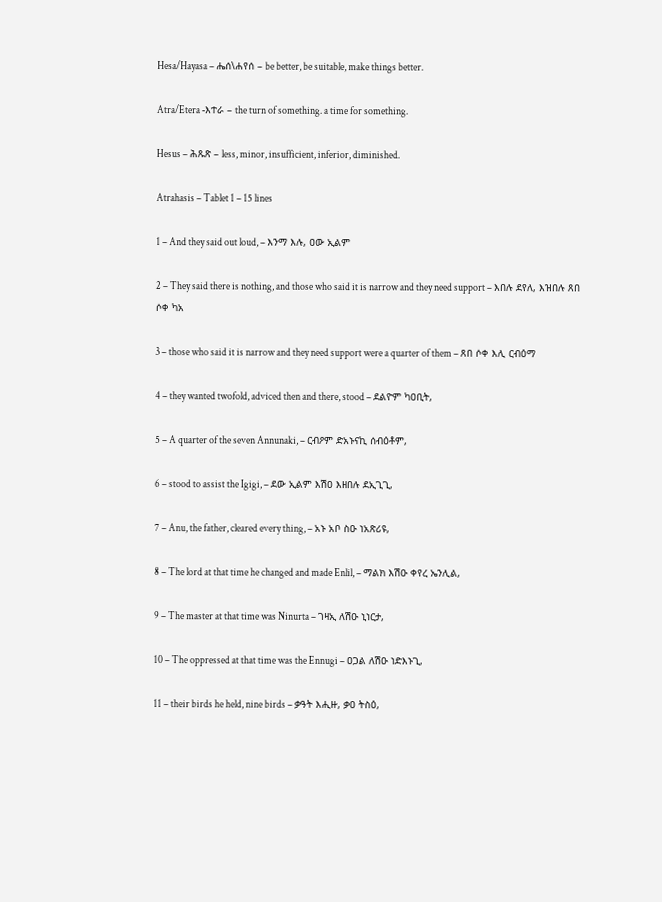Hesa/Hayasa – ሔሰ\ሐየሰ – be better, be suitable, make things better.

Atra/Etera -እተራ – the turn of something. a time for something.

Hesus – ሕጹጽ – less, minor, insufficient, inferior, diminished.

Atrahasis – Tablet 1 – 15 lines

1 – And they said out loud, – እንማ እሉ, ዐው ኢልም

2 – They said there is nothing, and those who said it is narrow and they need support – እበሉ ደየለ, እዝበሉ ጸበ ሶቀ ካአ

3 – those who said it is narrow and they need support were a quarter of them – ጸበ ሶቀ እሊ ርብዕማ

4 – they wanted twofold, adviced then and there, stood – ደልዮም ካዐቢት,

5 – A quarter of the seven Annunaki, – ርብዖም ድአኑናኪ ሰብዕቶም,

6 – stood to assist the Igigi, – ደው ኢልም እሽዐ እዘበሉ ደኢጊጊ,

7 – Anu, the father, cleared every thing, – አኑ አቦ ስዑ ነአጽሪዩ,

8 – The lord at that time he changed and made Enlil, – ማልክ እሽዑ ቀየረ ኤንሊል,

9 – The master at that time was Ninurta – ገዛኢ ለሽዑ ኒነርታ,

10 – The oppressed at that time was the Ennugi – ዐጋል ለሽዑ ነድእኑጊ,

11 – their birds he held, nine birds – ቃዓት እሒዙ, ቃዐ ትስዕ,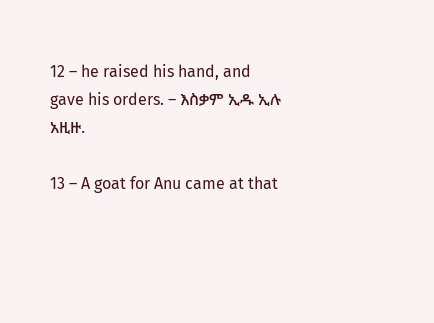12 – he raised his hand, and gave his orders. – እስቃም ኢዱ ኢሉ አዚዙ.

13 – A goat for Anu came at that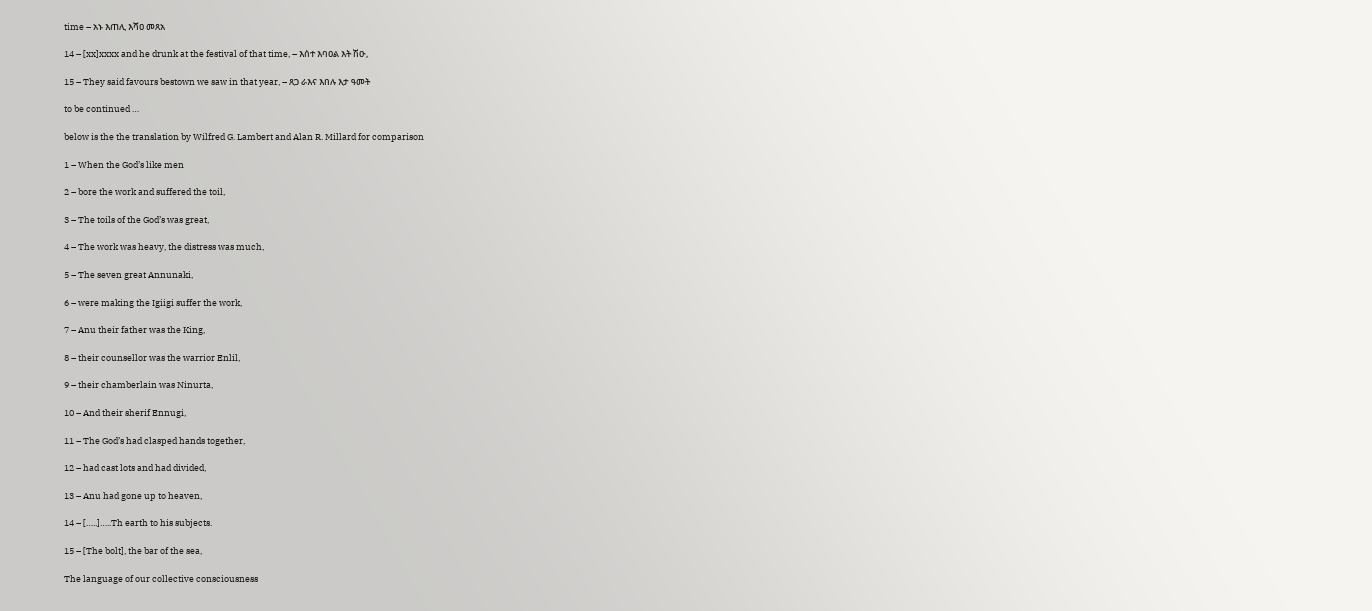time – አኑ እጠሊ እሻዐ መጸአ

14 – [xx]xxxx and he drunk at the festival of that time, – እሰተ እባዐል እት ሽዑ,

15 – They said favours bestown we saw in that year, – ጸጋ ራእና እበሉ እታ ዓመት

to be continued …

below is the the translation by Wilfred G. Lambert and Alan R. Millard for comparison

1 – When the God’s like men

2 – bore the work and suffered the toil,

3 – The toils of the God’s was great,

4 – The work was heavy, the distress was much,

5 – The seven great Annunaki,

6 – were making the Igiigi suffer the work,

7 – Anu their father was the King,

8 – their counsellor was the warrior Enlil,

9 – their chamberlain was Ninurta,

10 – And their sherif Ennugi,

11 – The God’s had clasped hands together,

12 – had cast lots and had divided,

13 – Anu had gone up to heaven,

14 – […..]…..Th earth to his subjects.

15 – [The bolt], the bar of the sea,

The language of our collective consciousness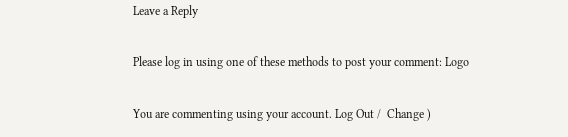Leave a Reply

Please log in using one of these methods to post your comment: Logo

You are commenting using your account. Log Out /  Change )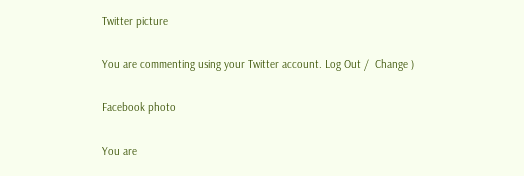Twitter picture

You are commenting using your Twitter account. Log Out /  Change )

Facebook photo

You are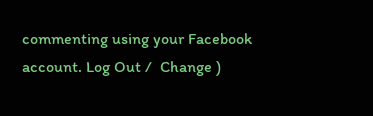commenting using your Facebook account. Log Out /  Change )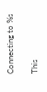Connecting to %s

This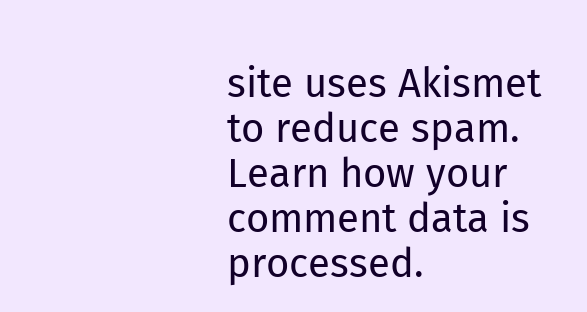site uses Akismet to reduce spam. Learn how your comment data is processed.